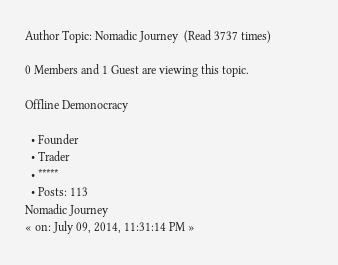Author Topic: Nomadic Journey  (Read 3737 times)

0 Members and 1 Guest are viewing this topic.

Offline Demonocracy

  • Founder
  • Trader
  • *****
  • Posts: 113
Nomadic Journey
« on: July 09, 2014, 11:31:14 PM »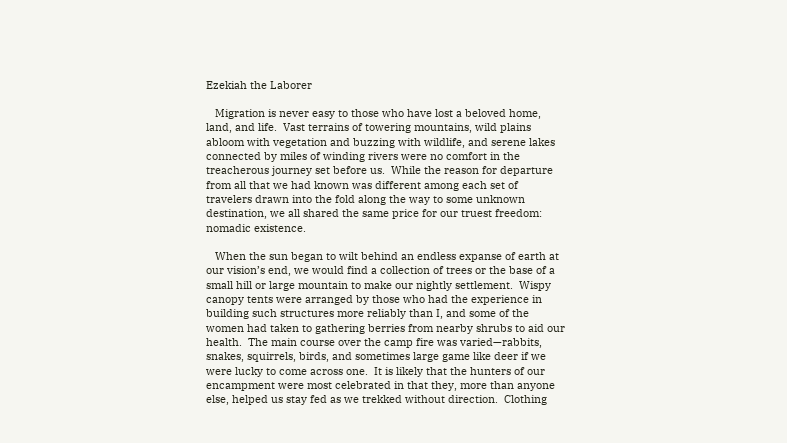Ezekiah the Laborer

   Migration is never easy to those who have lost a beloved home, land, and life.  Vast terrains of towering mountains, wild plains abloom with vegetation and buzzing with wildlife, and serene lakes connected by miles of winding rivers were no comfort in the treacherous journey set before us.  While the reason for departure from all that we had known was different among each set of travelers drawn into the fold along the way to some unknown destination, we all shared the same price for our truest freedom:  nomadic existence.

   When the sun began to wilt behind an endless expanse of earth at our vision’s end, we would find a collection of trees or the base of a small hill or large mountain to make our nightly settlement.  Wispy canopy tents were arranged by those who had the experience in building such structures more reliably than I, and some of the women had taken to gathering berries from nearby shrubs to aid our health.  The main course over the camp fire was varied—rabbits, snakes, squirrels, birds, and sometimes large game like deer if we were lucky to come across one.  It is likely that the hunters of our encampment were most celebrated in that they, more than anyone else, helped us stay fed as we trekked without direction.  Clothing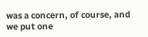was a concern, of course, and we put one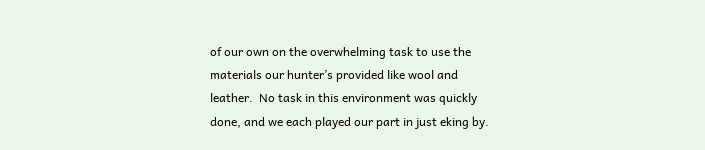of our own on the overwhelming task to use the materials our hunter’s provided like wool and leather.  No task in this environment was quickly done, and we each played our part in just eking by.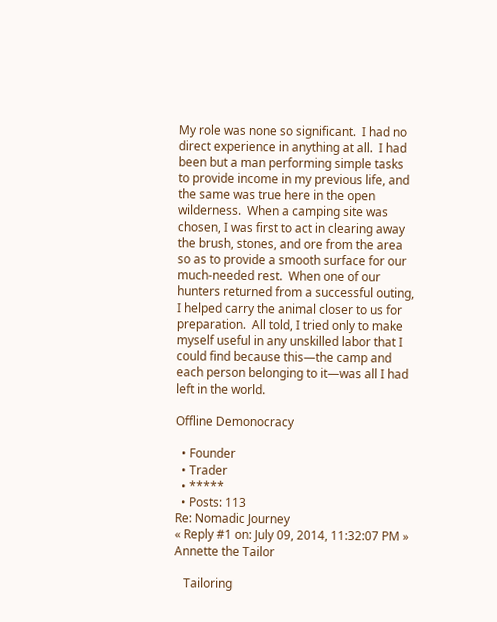My role was none so significant.  I had no direct experience in anything at all.  I had been but a man performing simple tasks to provide income in my previous life, and the same was true here in the open wilderness.  When a camping site was chosen, I was first to act in clearing away the brush, stones, and ore from the area so as to provide a smooth surface for our much-needed rest.  When one of our hunters returned from a successful outing, I helped carry the animal closer to us for preparation.  All told, I tried only to make myself useful in any unskilled labor that I could find because this—the camp and each person belonging to it—was all I had left in the world.

Offline Demonocracy

  • Founder
  • Trader
  • *****
  • Posts: 113
Re: Nomadic Journey
« Reply #1 on: July 09, 2014, 11:32:07 PM »
Annette the Tailor

   Tailoring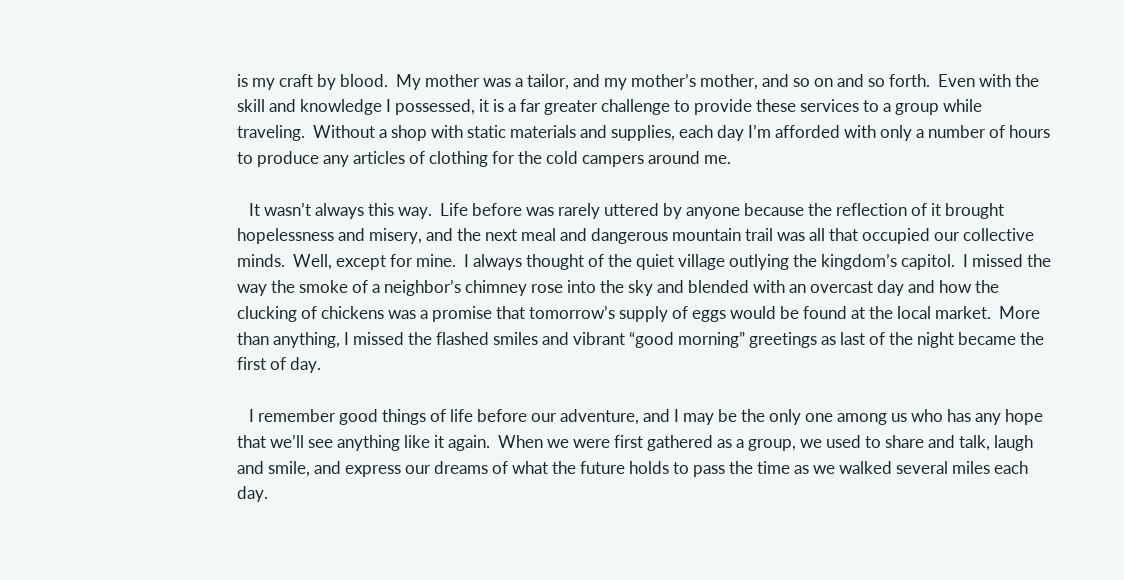is my craft by blood.  My mother was a tailor, and my mother’s mother, and so on and so forth.  Even with the skill and knowledge I possessed, it is a far greater challenge to provide these services to a group while traveling.  Without a shop with static materials and supplies, each day I’m afforded with only a number of hours to produce any articles of clothing for the cold campers around me.

   It wasn’t always this way.  Life before was rarely uttered by anyone because the reflection of it brought hopelessness and misery, and the next meal and dangerous mountain trail was all that occupied our collective minds.  Well, except for mine.  I always thought of the quiet village outlying the kingdom’s capitol.  I missed the way the smoke of a neighbor’s chimney rose into the sky and blended with an overcast day and how the clucking of chickens was a promise that tomorrow’s supply of eggs would be found at the local market.  More than anything, I missed the flashed smiles and vibrant “good morning” greetings as last of the night became the first of day.

   I remember good things of life before our adventure, and I may be the only one among us who has any hope that we’ll see anything like it again.  When we were first gathered as a group, we used to share and talk, laugh and smile, and express our dreams of what the future holds to pass the time as we walked several miles each day.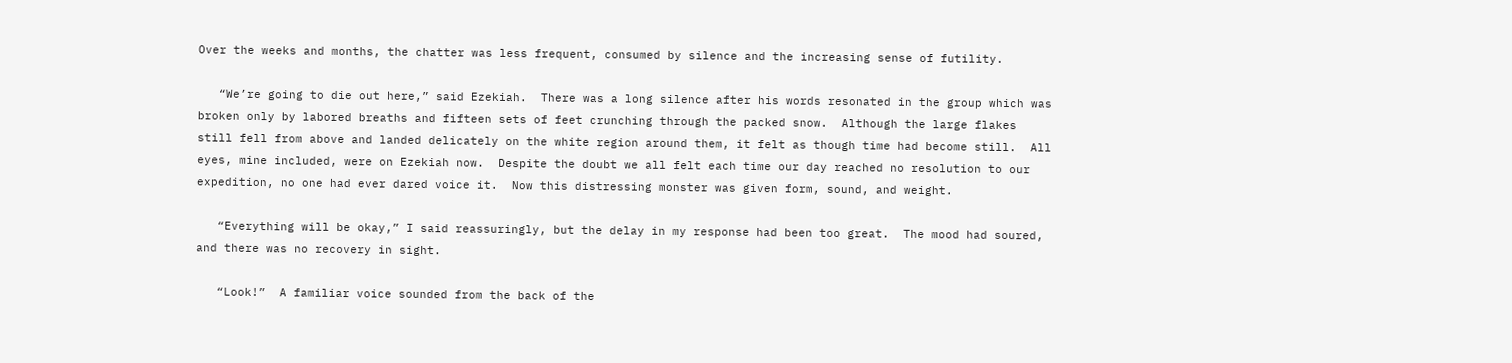Over the weeks and months, the chatter was less frequent, consumed by silence and the increasing sense of futility.

   “We’re going to die out here,” said Ezekiah.  There was a long silence after his words resonated in the group which was broken only by labored breaths and fifteen sets of feet crunching through the packed snow.  Although the large flakes still fell from above and landed delicately on the white region around them, it felt as though time had become still.  All eyes, mine included, were on Ezekiah now.  Despite the doubt we all felt each time our day reached no resolution to our expedition, no one had ever dared voice it.  Now this distressing monster was given form, sound, and weight.

   “Everything will be okay,” I said reassuringly, but the delay in my response had been too great.  The mood had soured, and there was no recovery in sight.

   “Look!”  A familiar voice sounded from the back of the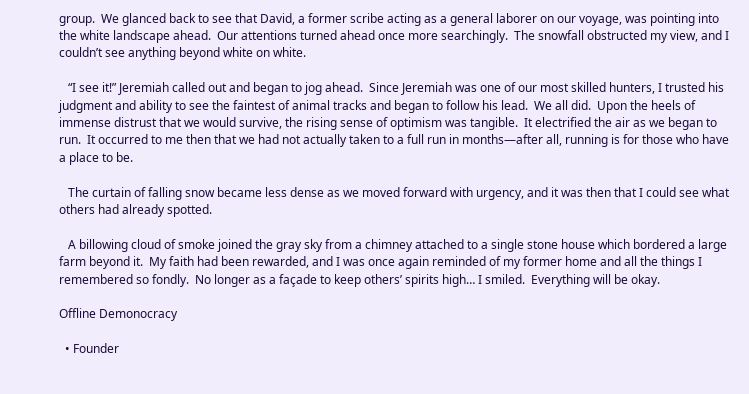group.  We glanced back to see that David, a former scribe acting as a general laborer on our voyage, was pointing into the white landscape ahead.  Our attentions turned ahead once more searchingly.  The snowfall obstructed my view, and I couldn’t see anything beyond white on white.

   “I see it!” Jeremiah called out and began to jog ahead.  Since Jeremiah was one of our most skilled hunters, I trusted his judgment and ability to see the faintest of animal tracks and began to follow his lead.  We all did.  Upon the heels of immense distrust that we would survive, the rising sense of optimism was tangible.  It electrified the air as we began to run.  It occurred to me then that we had not actually taken to a full run in months—after all, running is for those who have a place to be.

   The curtain of falling snow became less dense as we moved forward with urgency, and it was then that I could see what others had already spotted.

   A billowing cloud of smoke joined the gray sky from a chimney attached to a single stone house which bordered a large farm beyond it.  My faith had been rewarded, and I was once again reminded of my former home and all the things I remembered so fondly.  No longer as a façade to keep others’ spirits high… I smiled.  Everything will be okay.

Offline Demonocracy

  • Founder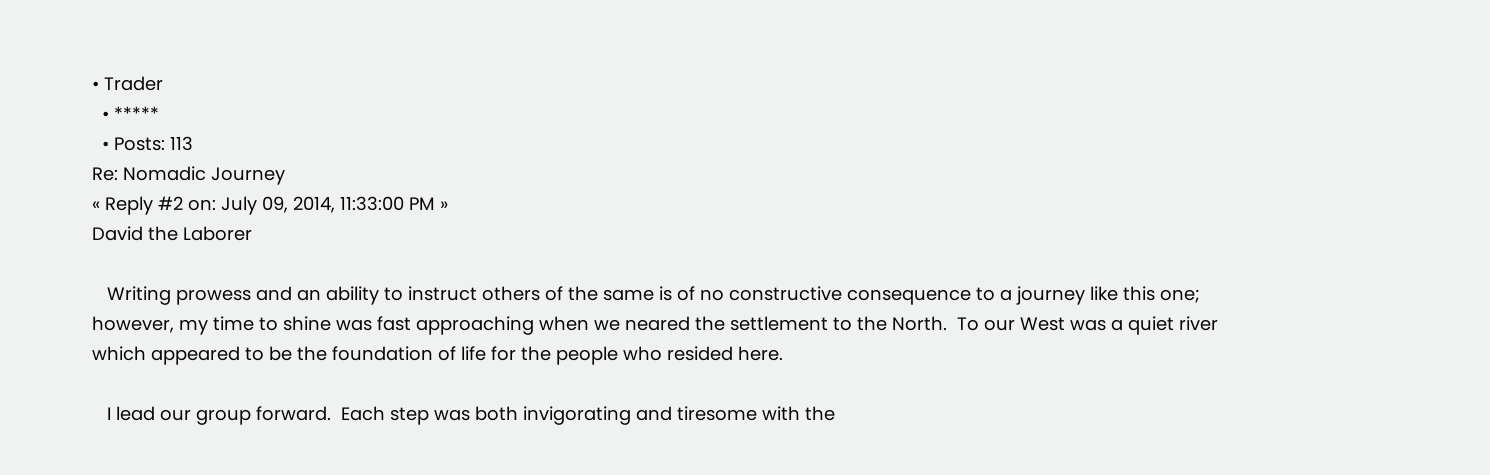• Trader
  • *****
  • Posts: 113
Re: Nomadic Journey
« Reply #2 on: July 09, 2014, 11:33:00 PM »
David the Laborer

   Writing prowess and an ability to instruct others of the same is of no constructive consequence to a journey like this one; however, my time to shine was fast approaching when we neared the settlement to the North.  To our West was a quiet river which appeared to be the foundation of life for the people who resided here.

   I lead our group forward.  Each step was both invigorating and tiresome with the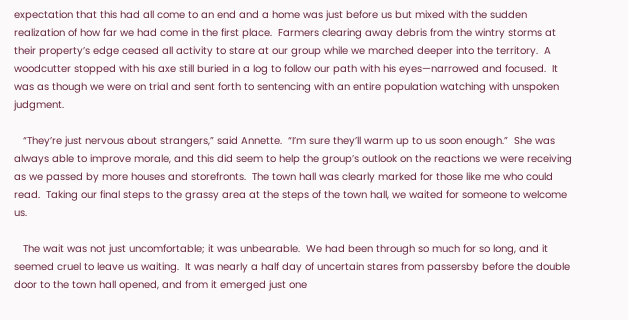expectation that this had all come to an end and a home was just before us but mixed with the sudden realization of how far we had come in the first place.  Farmers clearing away debris from the wintry storms at their property’s edge ceased all activity to stare at our group while we marched deeper into the territory.  A woodcutter stopped with his axe still buried in a log to follow our path with his eyes—narrowed and focused.  It was as though we were on trial and sent forth to sentencing with an entire population watching with unspoken judgment.

   “They’re just nervous about strangers,” said Annette.  “I’m sure they’ll warm up to us soon enough.”  She was always able to improve morale, and this did seem to help the group’s outlook on the reactions we were receiving as we passed by more houses and storefronts.  The town hall was clearly marked for those like me who could read.  Taking our final steps to the grassy area at the steps of the town hall, we waited for someone to welcome us.

   The wait was not just uncomfortable; it was unbearable.  We had been through so much for so long, and it seemed cruel to leave us waiting.  It was nearly a half day of uncertain stares from passersby before the double door to the town hall opened, and from it emerged just one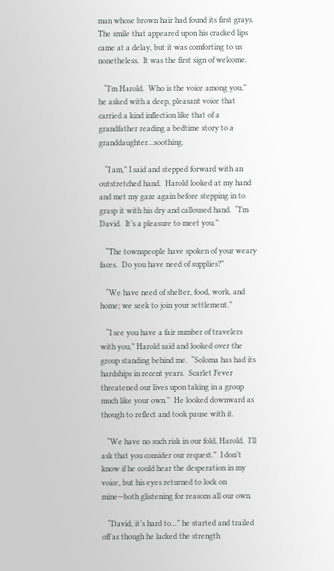man whose brown hair had found its first grays.  The smile that appeared upon his cracked lips came at a delay, but it was comforting to us nonetheless.  It was the first sign of welcome.

   “I’m Harold.  Who is the voice among you,” he asked with a deep, pleasant voice that carried a kind inflection like that of a grandfather reading a bedtime story to a granddaughter…soothing.

   “I am,” I said and stepped forward with an outstretched hand.  Harold looked at my hand and met my gaze again before stepping in to grasp it with his dry and calloused hand.  “I’m David.  It’s a pleasure to meet you.”

   “The townspeople have spoken of your weary faces.  Do you have need of supplies?”

   “We have need of shelter, food, work, and home; we seek to join your settlement.”

   “I see you have a fair number of travelers with you,” Harold said and looked over the group standing behind me.  “Soloma has had its hardships in recent years.  Scarlet Fever threatened our lives upon taking in a group much like your own.”  He looked downward as though to reflect and took pause with it.

   “We have no such risk in our fold, Harold.  I’ll ask that you consider our request.”  I don’t know if he could hear the desperation in my voice, but his eyes returned to lock on mine—both glistening for reasons all our own.

   “David, it’s hard to...” he started and trailed off as though he lacked the strength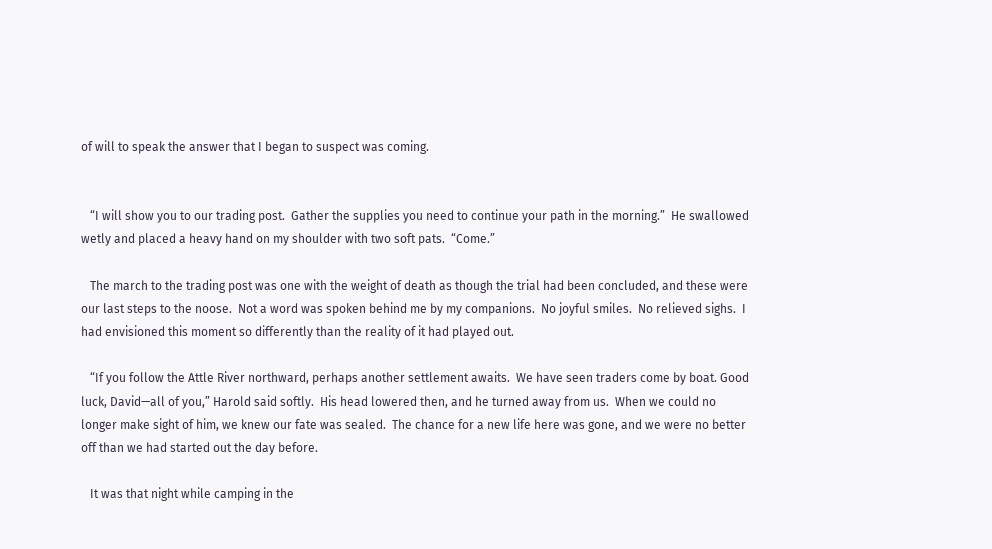of will to speak the answer that I began to suspect was coming.


   “I will show you to our trading post.  Gather the supplies you need to continue your path in the morning.”  He swallowed wetly and placed a heavy hand on my shoulder with two soft pats.  “Come.”

   The march to the trading post was one with the weight of death as though the trial had been concluded, and these were our last steps to the noose.  Not a word was spoken behind me by my companions.  No joyful smiles.  No relieved sighs.  I had envisioned this moment so differently than the reality of it had played out.

   “If you follow the Attle River northward, perhaps another settlement awaits.  We have seen traders come by boat. Good luck, David—all of you,” Harold said softly.  His head lowered then, and he turned away from us.  When we could no longer make sight of him, we knew our fate was sealed.  The chance for a new life here was gone, and we were no better off than we had started out the day before.

   It was that night while camping in the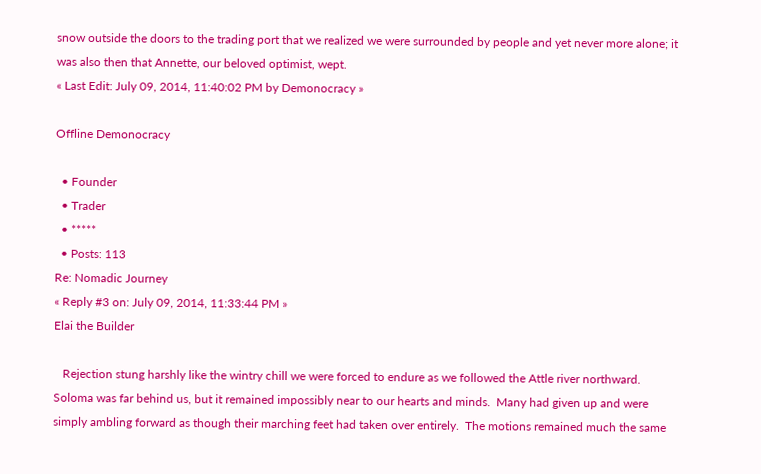snow outside the doors to the trading port that we realized we were surrounded by people and yet never more alone; it was also then that Annette, our beloved optimist, wept.
« Last Edit: July 09, 2014, 11:40:02 PM by Demonocracy »

Offline Demonocracy

  • Founder
  • Trader
  • *****
  • Posts: 113
Re: Nomadic Journey
« Reply #3 on: July 09, 2014, 11:33:44 PM »
Elai the Builder

   Rejection stung harshly like the wintry chill we were forced to endure as we followed the Attle river northward.  Soloma was far behind us, but it remained impossibly near to our hearts and minds.  Many had given up and were simply ambling forward as though their marching feet had taken over entirely.  The motions remained much the same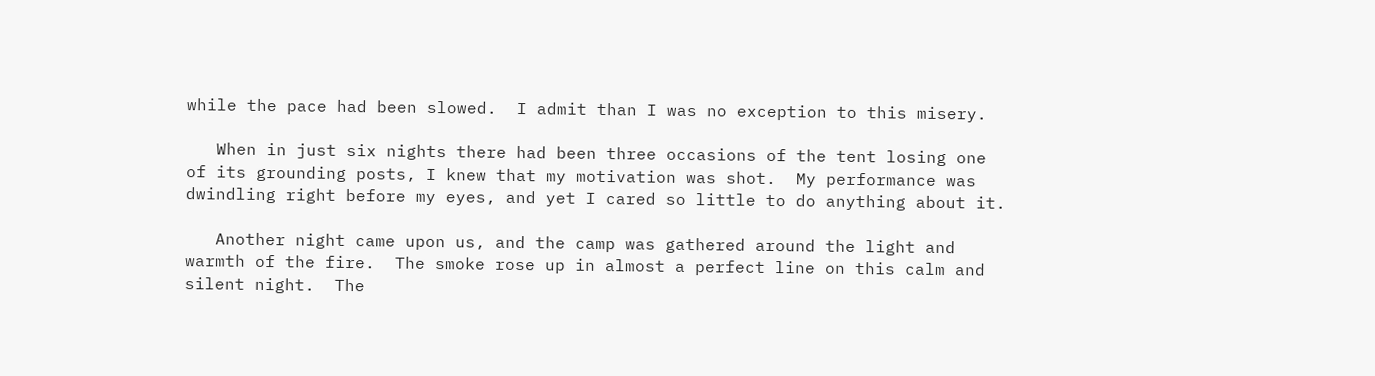while the pace had been slowed.  I admit than I was no exception to this misery.

   When in just six nights there had been three occasions of the tent losing one of its grounding posts, I knew that my motivation was shot.  My performance was dwindling right before my eyes, and yet I cared so little to do anything about it.

   Another night came upon us, and the camp was gathered around the light and warmth of the fire.  The smoke rose up in almost a perfect line on this calm and silent night.  The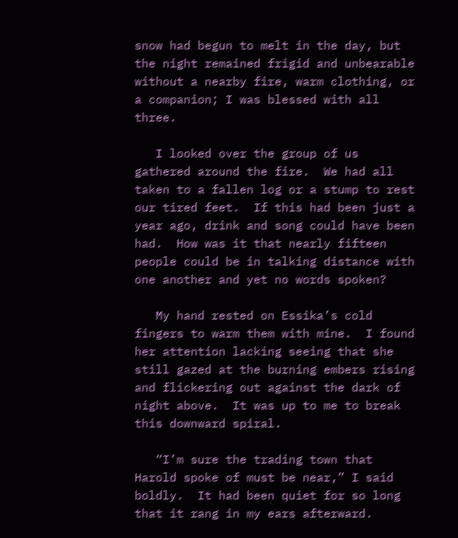snow had begun to melt in the day, but the night remained frigid and unbearable without a nearby fire, warm clothing, or a companion; I was blessed with all three.

   I looked over the group of us gathered around the fire.  We had all taken to a fallen log or a stump to rest our tired feet.  If this had been just a year ago, drink and song could have been had.  How was it that nearly fifteen people could be in talking distance with one another and yet no words spoken?

   My hand rested on Essika’s cold fingers to warm them with mine.  I found her attention lacking seeing that she still gazed at the burning embers rising and flickering out against the dark of night above.  It was up to me to break this downward spiral.

   “I’m sure the trading town that Harold spoke of must be near,” I said boldly.  It had been quiet for so long that it rang in my ears afterward.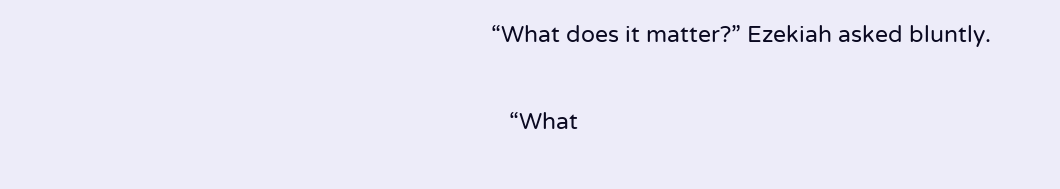“What does it matter?” Ezekiah asked bluntly.

   “What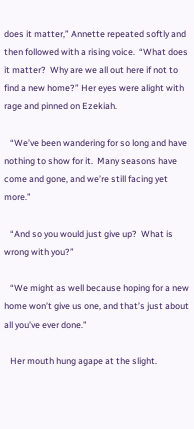does it matter,” Annette repeated softly and then followed with a rising voice.  “What does it matter?  Why are we all out here if not to find a new home?” Her eyes were alight with rage and pinned on Ezekiah.

   “We’ve been wandering for so long and have nothing to show for it.  Many seasons have come and gone, and we’re still facing yet more.”

   “And so you would just give up?  What is wrong with you?”

   “We might as well because hoping for a new home won’t give us one, and that’s just about all you’ve ever done.”

   Her mouth hung agape at the slight.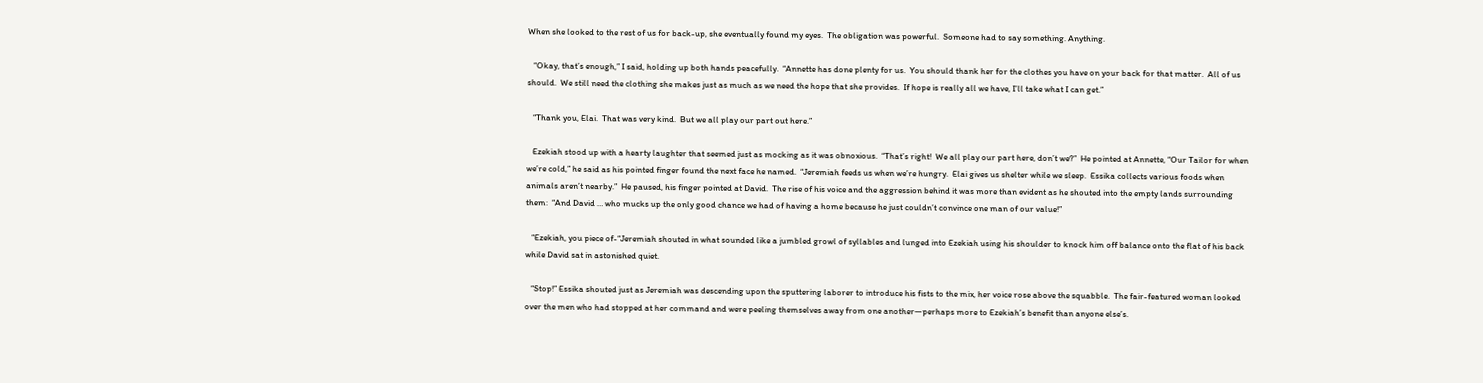When she looked to the rest of us for back-up, she eventually found my eyes.  The obligation was powerful.  Someone had to say something. Anything.

   “Okay, that’s enough,” I said, holding up both hands peacefully.  “Annette has done plenty for us.  You should thank her for the clothes you have on your back for that matter.  All of us should.  We still need the clothing she makes just as much as we need the hope that she provides.  If hope is really all we have, I’ll take what I can get.”

   “Thank you, Elai.  That was very kind.  But we all play our part out here.”

   Ezekiah stood up with a hearty laughter that seemed just as mocking as it was obnoxious.  “That’s right!  We all play our part here, don’t we?”  He pointed at Annette, “Our Tailor for when we’re cold,” he said as his pointed finger found the next face he named.  “Jeremiah feeds us when we’re hungry.  Elai gives us shelter while we sleep.  Essika collects various foods when animals aren’t nearby.”  He paused, his finger pointed at David.  The rise of his voice and the aggression behind it was more than evident as he shouted into the empty lands surrounding them:  “And David … who mucks up the only good chance we had of having a home because he just couldn’t convince one man of our value!”

   “Ezekiah, you piece of-“Jeremiah shouted in what sounded like a jumbled growl of syllables and lunged into Ezekiah using his shoulder to knock him off balance onto the flat of his back while David sat in astonished quiet.

   “Stop!” Essika shouted just as Jeremiah was descending upon the sputtering laborer to introduce his fists to the mix, her voice rose above the squabble.  The fair-featured woman looked over the men who had stopped at her command and were peeling themselves away from one another—perhaps more to Ezekiah’s benefit than anyone else’s.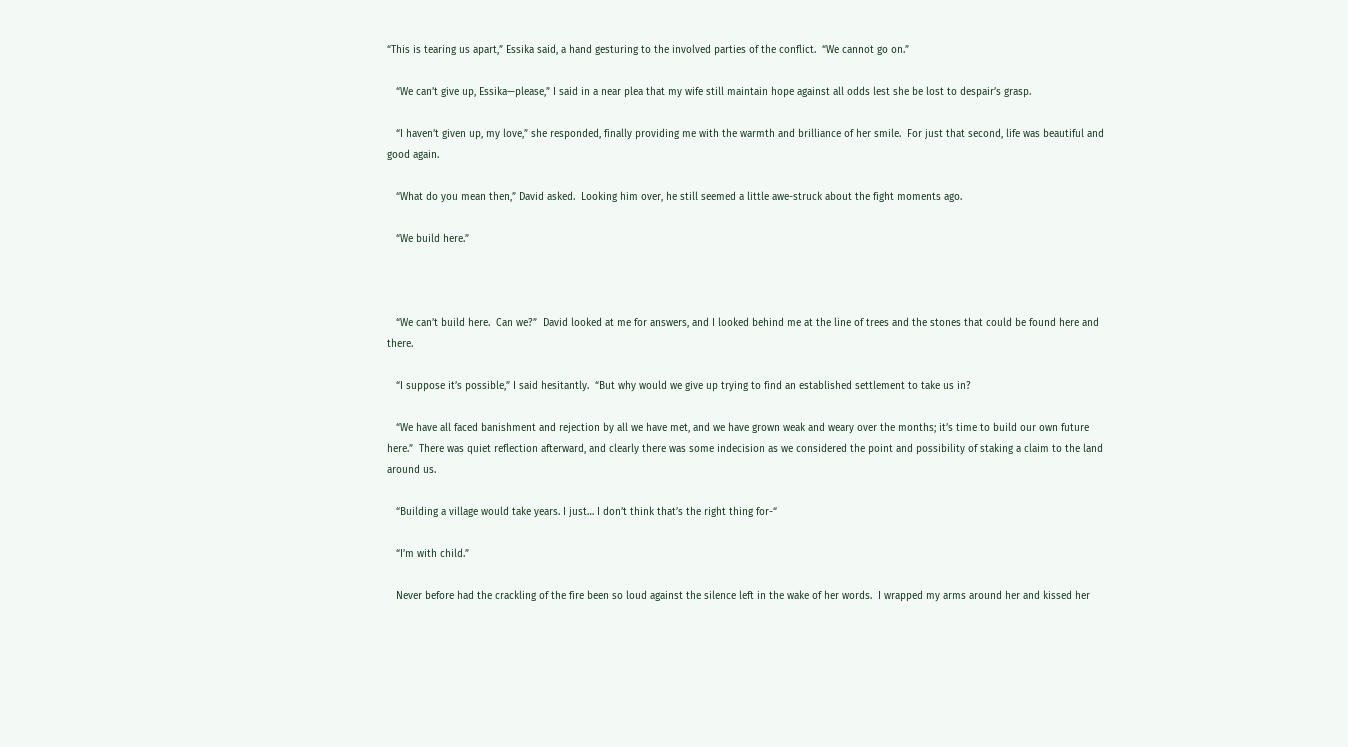“This is tearing us apart,” Essika said, a hand gesturing to the involved parties of the conflict.  “We cannot go on.”

   “We can’t give up, Essika—please,” I said in a near plea that my wife still maintain hope against all odds lest she be lost to despair’s grasp.

   “I haven’t given up, my love,” she responded, finally providing me with the warmth and brilliance of her smile.  For just that second, life was beautiful and good again.

   “What do you mean then,” David asked.  Looking him over, he still seemed a little awe-struck about the fight moments ago.

   “We build here.”



   “We can’t build here.  Can we?”  David looked at me for answers, and I looked behind me at the line of trees and the stones that could be found here and there.

   “I suppose it’s possible,” I said hesitantly.  “But why would we give up trying to find an established settlement to take us in?

   “We have all faced banishment and rejection by all we have met, and we have grown weak and weary over the months; it’s time to build our own future here.”  There was quiet reflection afterward, and clearly there was some indecision as we considered the point and possibility of staking a claim to the land around us.

   “Building a village would take years. I just… I don’t think that’s the right thing for-“

   “I’m with child.”

   Never before had the crackling of the fire been so loud against the silence left in the wake of her words.  I wrapped my arms around her and kissed her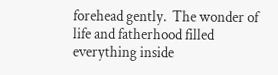forehead gently.  The wonder of life and fatherhood filled everything inside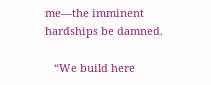me—the imminent hardships be damned.

   “We build here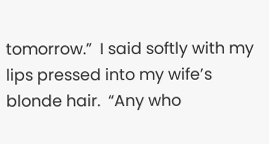tomorrow.”  I said softly with my lips pressed into my wife’s blonde hair.  “Any who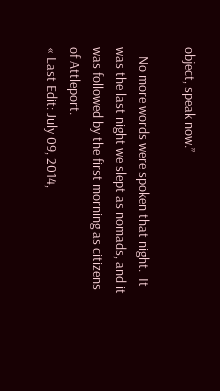object, speak now.”

   No more words were spoken that night.  It was the last night we slept as nomads, and it was followed by the first morning as citizens of Attleport.
« Last Edit: July 09, 2014,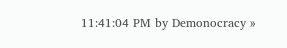11:41:04 PM by Demonocracy »